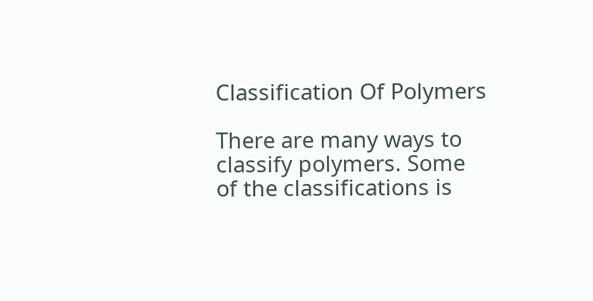Classification Of Polymers

There are many ways to classify polymers. Some of the classifications is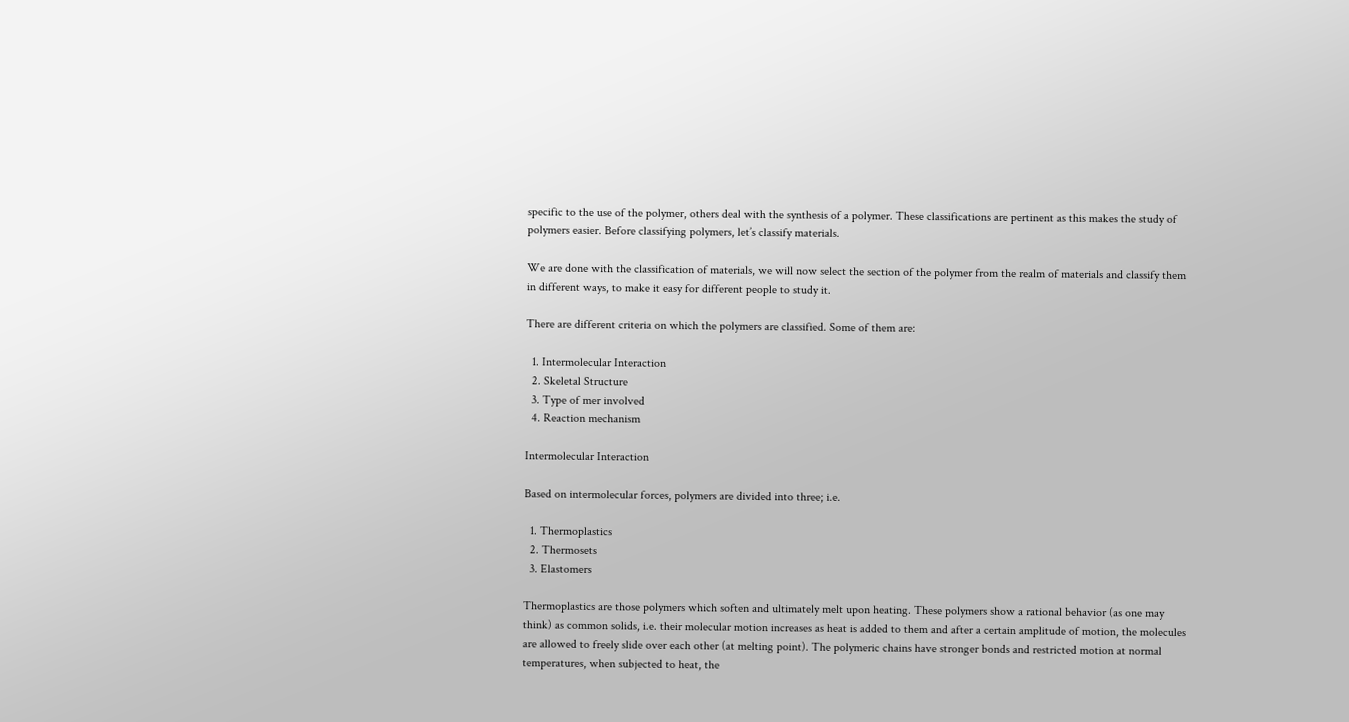specific to the use of the polymer, others deal with the synthesis of a polymer. These classifications are pertinent as this makes the study of polymers easier. Before classifying polymers, let’s classify materials.

We are done with the classification of materials, we will now select the section of the polymer from the realm of materials and classify them in different ways, to make it easy for different people to study it.

There are different criteria on which the polymers are classified. Some of them are:

  1. Intermolecular Interaction
  2. Skeletal Structure
  3. Type of mer involved
  4. Reaction mechanism

Intermolecular Interaction

Based on intermolecular forces, polymers are divided into three; i.e.

  1. Thermoplastics
  2. Thermosets
  3. Elastomers

Thermoplastics are those polymers which soften and ultimately melt upon heating. These polymers show a rational behavior (as one may think) as common solids, i.e. their molecular motion increases as heat is added to them and after a certain amplitude of motion, the molecules are allowed to freely slide over each other (at melting point). The polymeric chains have stronger bonds and restricted motion at normal temperatures, when subjected to heat, the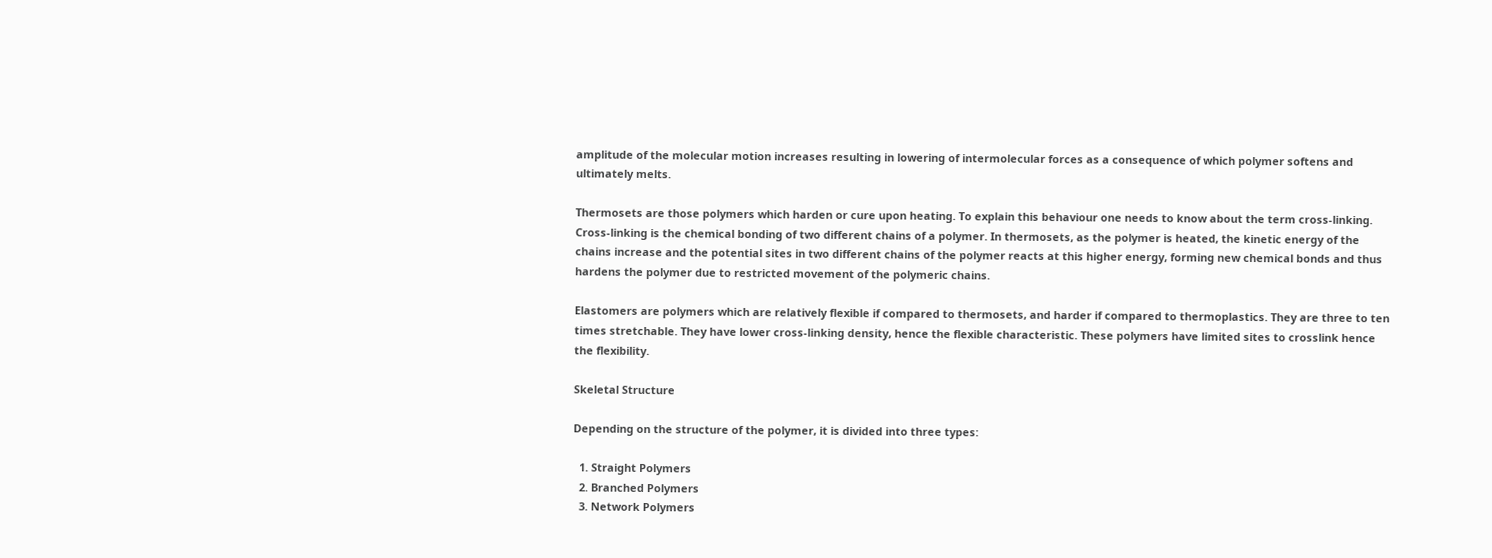amplitude of the molecular motion increases resulting in lowering of intermolecular forces as a consequence of which polymer softens and ultimately melts.

Thermosets are those polymers which harden or cure upon heating. To explain this behaviour one needs to know about the term cross-linking. Cross-linking is the chemical bonding of two different chains of a polymer. In thermosets, as the polymer is heated, the kinetic energy of the chains increase and the potential sites in two different chains of the polymer reacts at this higher energy, forming new chemical bonds and thus hardens the polymer due to restricted movement of the polymeric chains.

Elastomers are polymers which are relatively flexible if compared to thermosets, and harder if compared to thermoplastics. They are three to ten times stretchable. They have lower cross-linking density, hence the flexible characteristic. These polymers have limited sites to crosslink hence the flexibility.

Skeletal Structure

Depending on the structure of the polymer, it is divided into three types:

  1. Straight Polymers
  2. Branched Polymers
  3. Network Polymers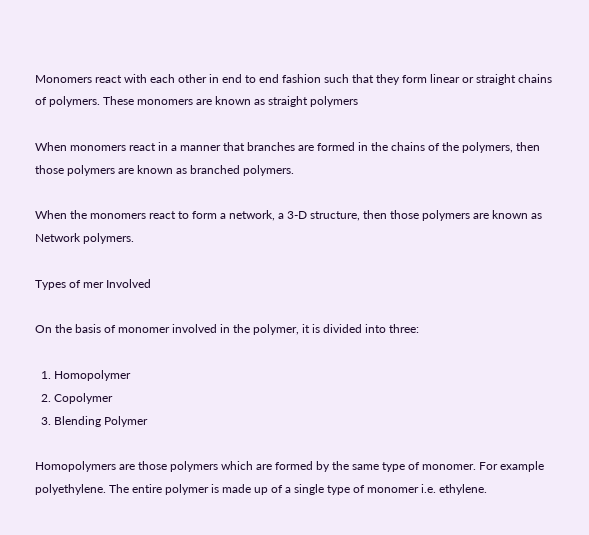Monomers react with each other in end to end fashion such that they form linear or straight chains of polymers. These monomers are known as straight polymers

When monomers react in a manner that branches are formed in the chains of the polymers, then those polymers are known as branched polymers.

When the monomers react to form a network, a 3-D structure, then those polymers are known as Network polymers.

Types of mer Involved

On the basis of monomer involved in the polymer, it is divided into three:

  1. Homopolymer
  2. Copolymer
  3. Blending Polymer

Homopolymers are those polymers which are formed by the same type of monomer. For example polyethylene. The entire polymer is made up of a single type of monomer i.e. ethylene.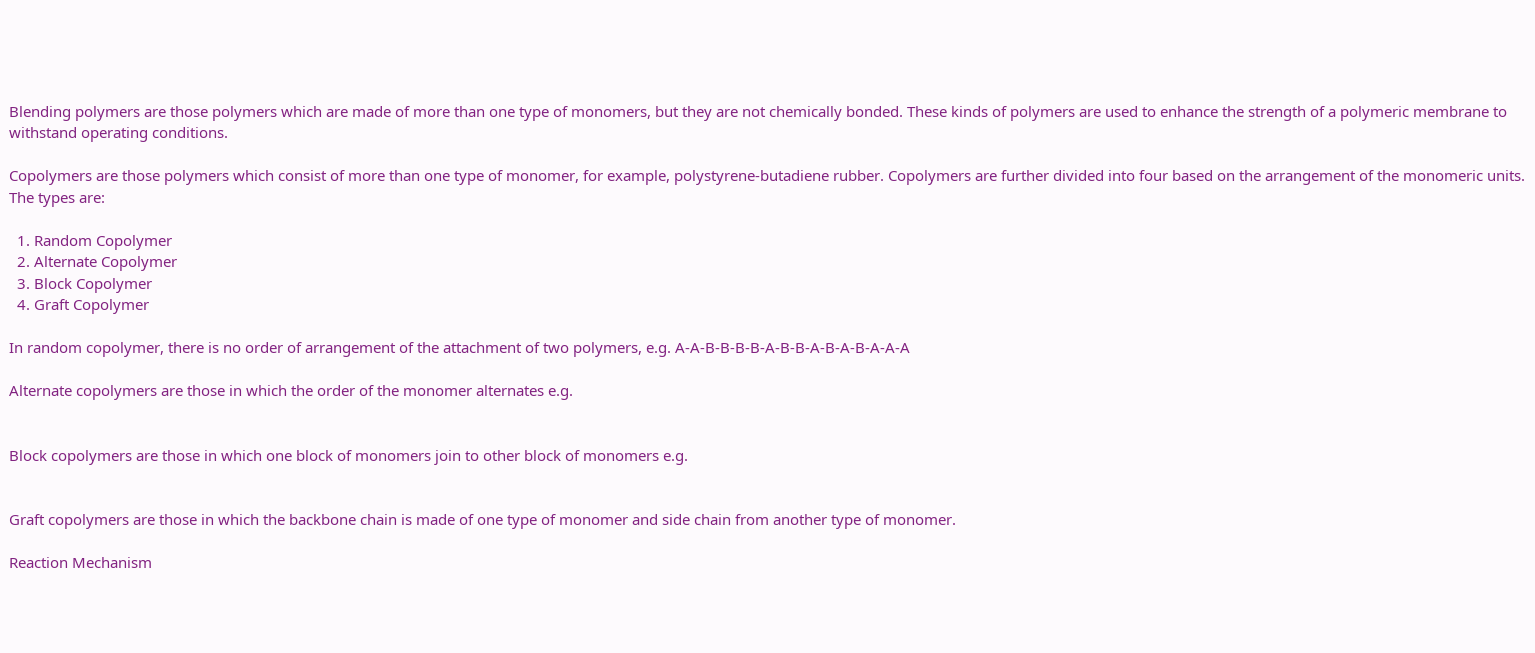Blending polymers are those polymers which are made of more than one type of monomers, but they are not chemically bonded. These kinds of polymers are used to enhance the strength of a polymeric membrane to withstand operating conditions.

Copolymers are those polymers which consist of more than one type of monomer, for example, polystyrene-butadiene rubber. Copolymers are further divided into four based on the arrangement of the monomeric units. The types are:

  1. Random Copolymer
  2. Alternate Copolymer
  3. Block Copolymer
  4. Graft Copolymer

In random copolymer, there is no order of arrangement of the attachment of two polymers, e.g. A-A-B-B-B-B-A-B-B-A-B-A-B-A-A-A

Alternate copolymers are those in which the order of the monomer alternates e.g.


Block copolymers are those in which one block of monomers join to other block of monomers e.g.


Graft copolymers are those in which the backbone chain is made of one type of monomer and side chain from another type of monomer.

Reaction Mechanism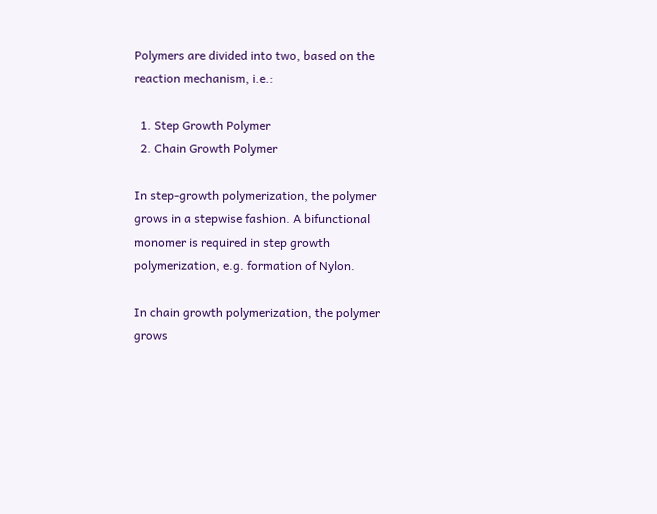Polymers are divided into two, based on the reaction mechanism, i.e.:

  1. Step Growth Polymer
  2. Chain Growth Polymer

In step-growth polymerization, the polymer grows in a stepwise fashion. A bifunctional monomer is required in step growth polymerization, e.g. formation of Nylon.

In chain growth polymerization, the polymer grows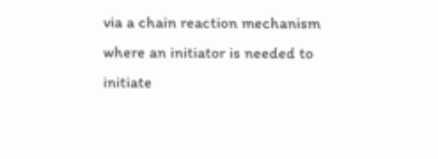via a chain reaction mechanism where an initiator is needed to initiate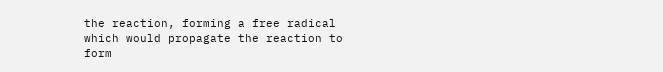the reaction, forming a free radical which would propagate the reaction to form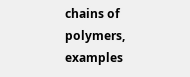chains of polymers, examples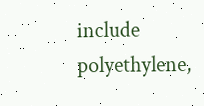include polyethylene,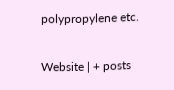polypropylene etc.

Website | + posts